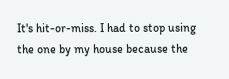It's hit-or-miss. I had to stop using the one by my house because the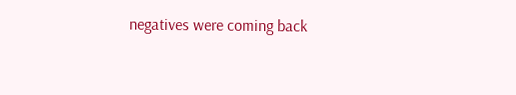negatives were coming back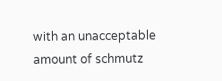with an unacceptable amount of schmutz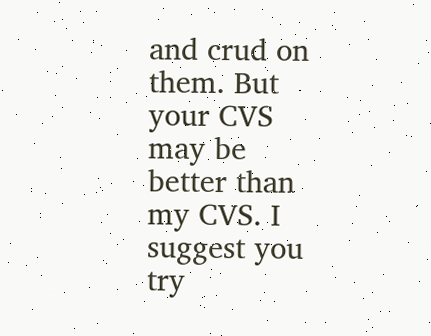and crud on them. But your CVS may be better than my CVS. I suggest you try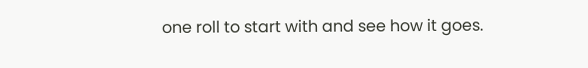one roll to start with and see how it goes.